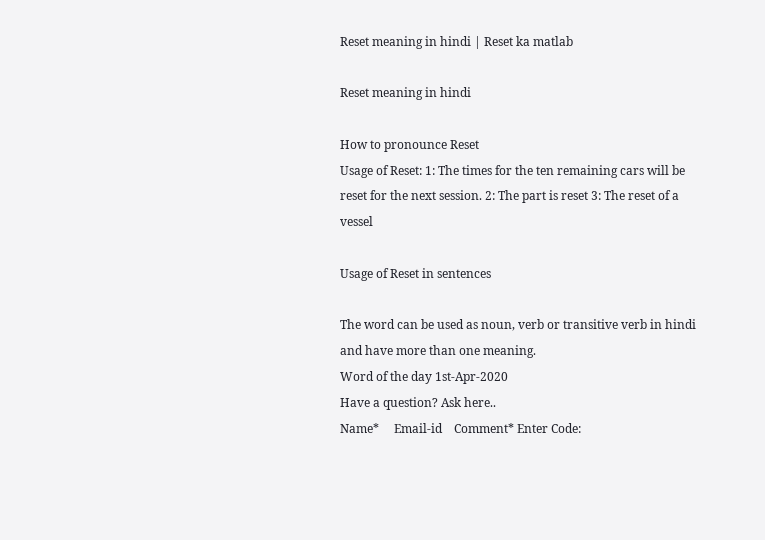Reset meaning in hindi | Reset ka matlab

Reset meaning in hindi

How to pronounce Reset
Usage of Reset: 1: The times for the ten remaining cars will be reset for the next session. 2: The part is reset 3: The reset of a vessel

Usage of Reset in sentences

The word can be used as noun, verb or transitive verb in hindi and have more than one meaning.
Word of the day 1st-Apr-2020
Have a question? Ask here..
Name*     Email-id    Comment* Enter Code: